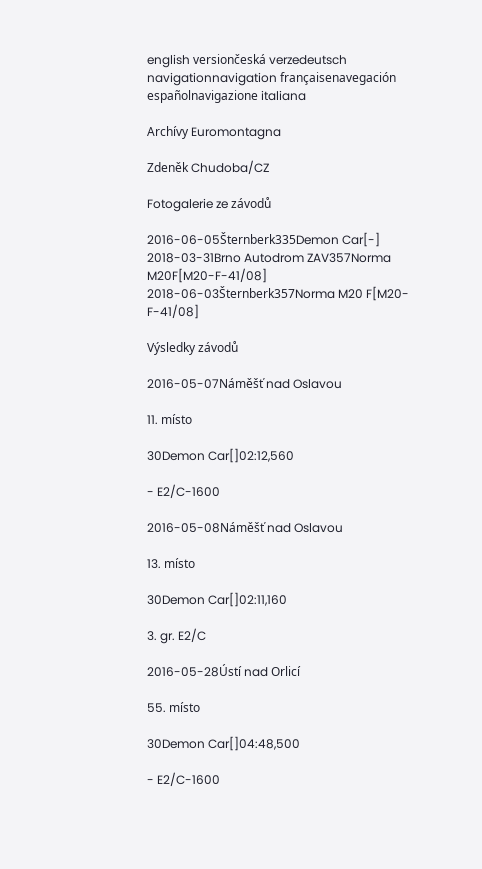english versiončeská verzedeutsch navigationnavigation françaisenavegación españolnavigazione italiana

Archívy Euromontagna

Zdeněk Chudoba/CZ

Fotogalerie ze závodů

2016-06-05Šternberk335Demon Car[-]
2018-03-31Brno Autodrom ZAV357Norma M20F[M20-F-41/08]
2018-06-03Šternberk357Norma M20 F[M20-F-41/08]

Výsledky závodů

2016-05-07Náměšť nad Oslavou

11. místo

30Demon Car[]02:12,560

- E2/C-1600

2016-05-08Náměšť nad Oslavou

13. místo

30Demon Car[]02:11,160

3. gr. E2/C

2016-05-28Ústí nad Orlicí

55. místo

30Demon Car[]04:48,500

- E2/C-1600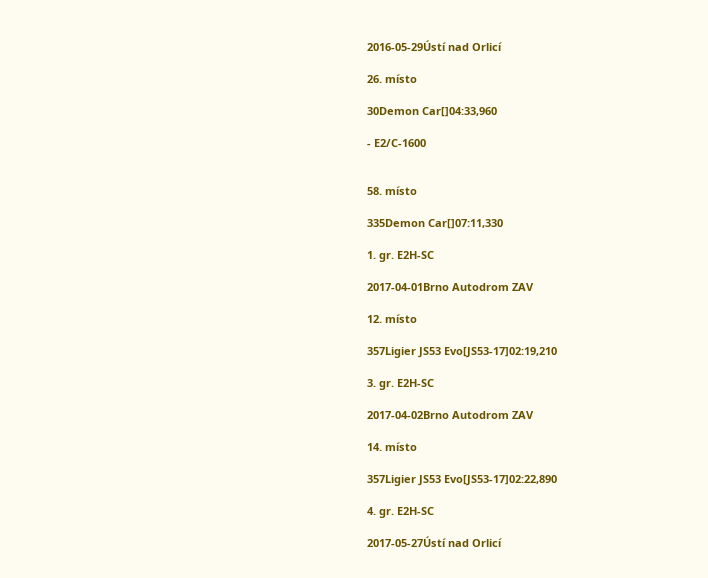2016-05-29Ústí nad Orlicí

26. místo

30Demon Car[]04:33,960

- E2/C-1600


58. místo

335Demon Car[]07:11,330

1. gr. E2H-SC

2017-04-01Brno Autodrom ZAV

12. místo

357Ligier JS53 Evo[JS53-17]02:19,210

3. gr. E2H-SC

2017-04-02Brno Autodrom ZAV

14. místo

357Ligier JS53 Evo[JS53-17]02:22,890

4. gr. E2H-SC

2017-05-27Ústí nad Orlicí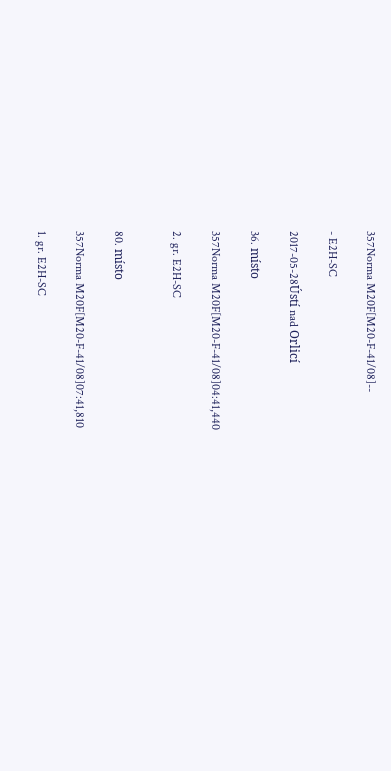357Norma M20F[M20-F-41/08]--

- E2H-SC

2017-05-28Ústí nad Orlicí

36. místo

357Norma M20F[M20-F-41/08]04:41,440

2. gr. E2H-SC


80. místo

357Norma M20F[M20-F-41/08]07:41,810

1. gr. E2H-SC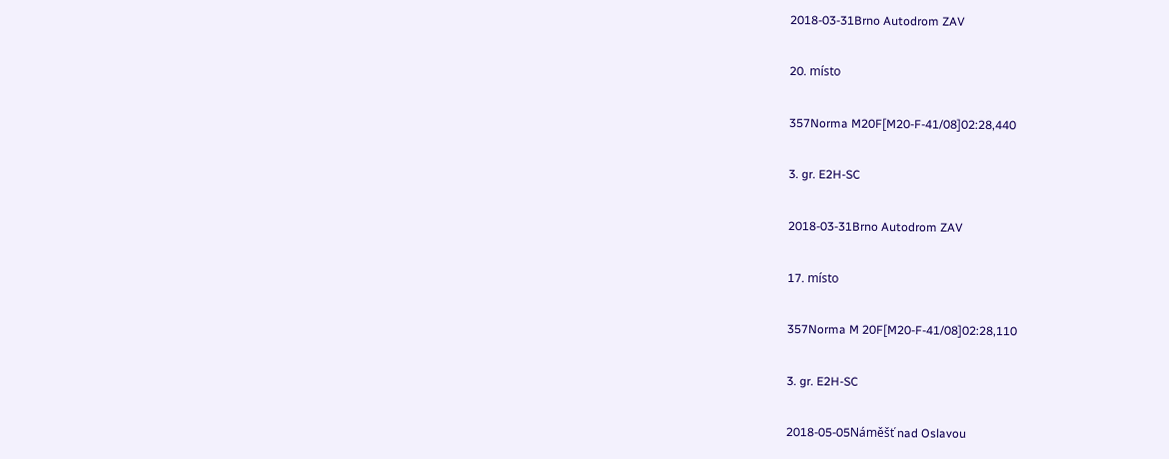2018-03-31Brno Autodrom ZAV

20. místo

357Norma M20F[M20-F-41/08]02:28,440

3. gr. E2H-SC

2018-03-31Brno Autodrom ZAV

17. místo

357Norma M 20F[M20-F-41/08]02:28,110

3. gr. E2H-SC

2018-05-05Náměšť nad Oslavou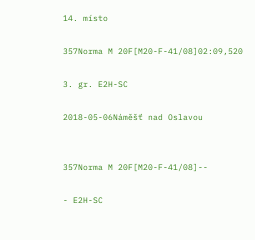14. místo

357Norma M 20F[M20-F-41/08]02:09,520

3. gr. E2H-SC

2018-05-06Náměšť nad Oslavou


357Norma M 20F[M20-F-41/08]--

- E2H-SC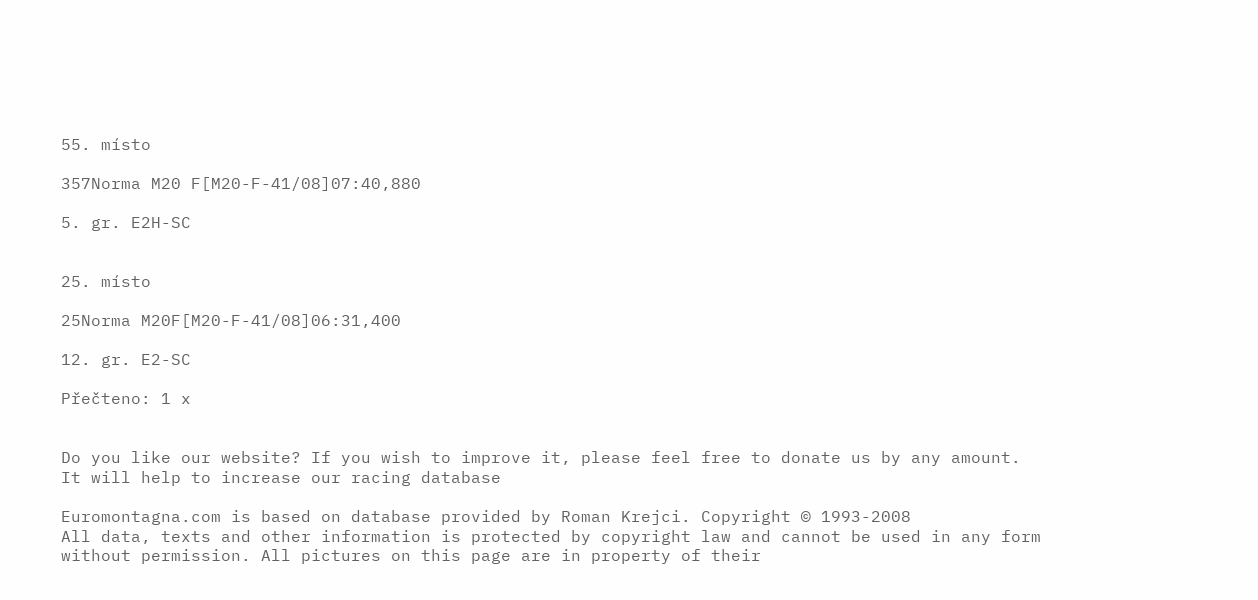55. místo

357Norma M20 F[M20-F-41/08]07:40,880

5. gr. E2H-SC


25. místo

25Norma M20F[M20-F-41/08]06:31,400

12. gr. E2-SC

Přečteno: 1 x


Do you like our website? If you wish to improve it, please feel free to donate us by any amount.
It will help to increase our racing database

Euromontagna.com is based on database provided by Roman Krejci. Copyright © 1993-2008
All data, texts and other information is protected by copyright law and cannot be used in any form without permission. All pictures on this page are in property of their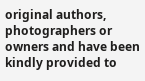original authors, photographers or owners and have been kindly provided to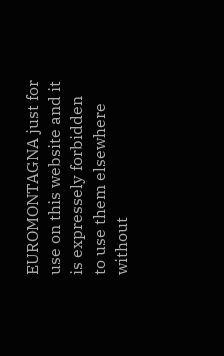EUROMONTAGNA just for use on this website and it is expressely forbidden to use them elsewhere without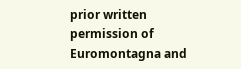prior written permission of Euromontagna and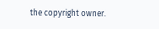the copyright owner.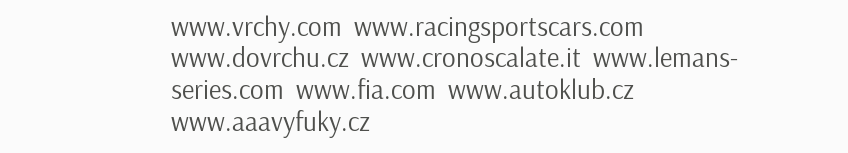www.vrchy.com  www.racingsportscars.com  www.dovrchu.cz  www.cronoscalate.it  www.lemans-series.com  www.fia.com  www.autoklub.cz  www.aaavyfuky.cz